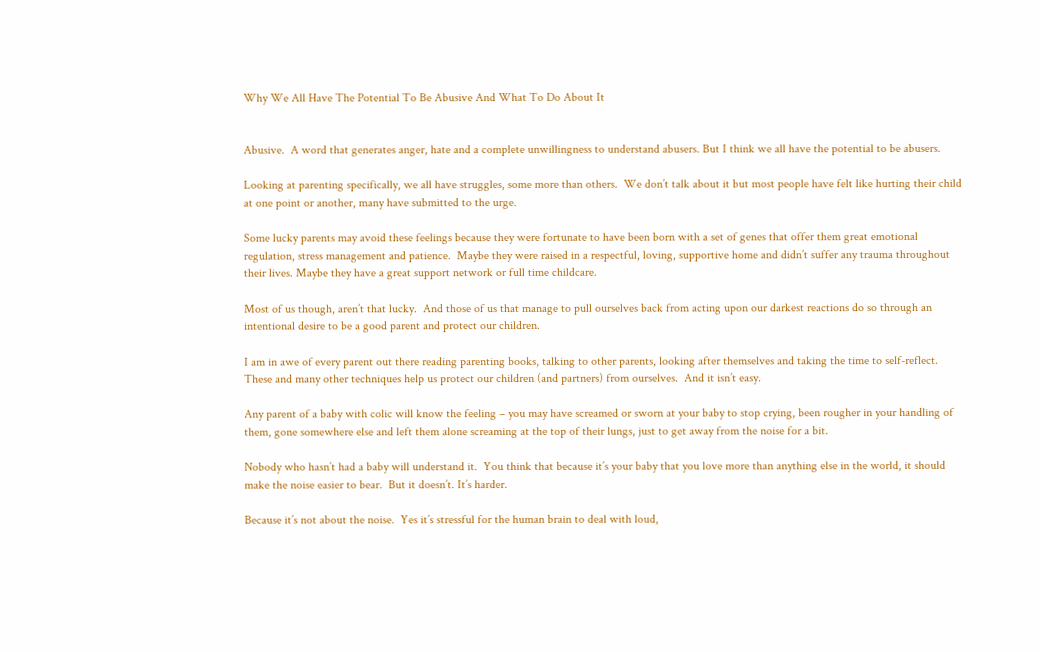Why We All Have The Potential To Be Abusive And What To Do About It


Abusive.  A word that generates anger, hate and a complete unwillingness to understand abusers. But I think we all have the potential to be abusers.

Looking at parenting specifically, we all have struggles, some more than others.  We don’t talk about it but most people have felt like hurting their child at one point or another, many have submitted to the urge.

Some lucky parents may avoid these feelings because they were fortunate to have been born with a set of genes that offer them great emotional regulation, stress management and patience.  Maybe they were raised in a respectful, loving, supportive home and didn’t suffer any trauma throughout their lives. Maybe they have a great support network or full time childcare.

Most of us though, aren’t that lucky.  And those of us that manage to pull ourselves back from acting upon our darkest reactions do so through an intentional desire to be a good parent and protect our children.

I am in awe of every parent out there reading parenting books, talking to other parents, looking after themselves and taking the time to self-reflect.  These and many other techniques help us protect our children (and partners) from ourselves.  And it isn’t easy.

Any parent of a baby with colic will know the feeling – you may have screamed or sworn at your baby to stop crying, been rougher in your handling of them, gone somewhere else and left them alone screaming at the top of their lungs, just to get away from the noise for a bit.

Nobody who hasn’t had a baby will understand it.  You think that because it’s your baby that you love more than anything else in the world, it should make the noise easier to bear.  But it doesn’t. It’s harder.

Because it’s not about the noise.  Yes it’s stressful for the human brain to deal with loud,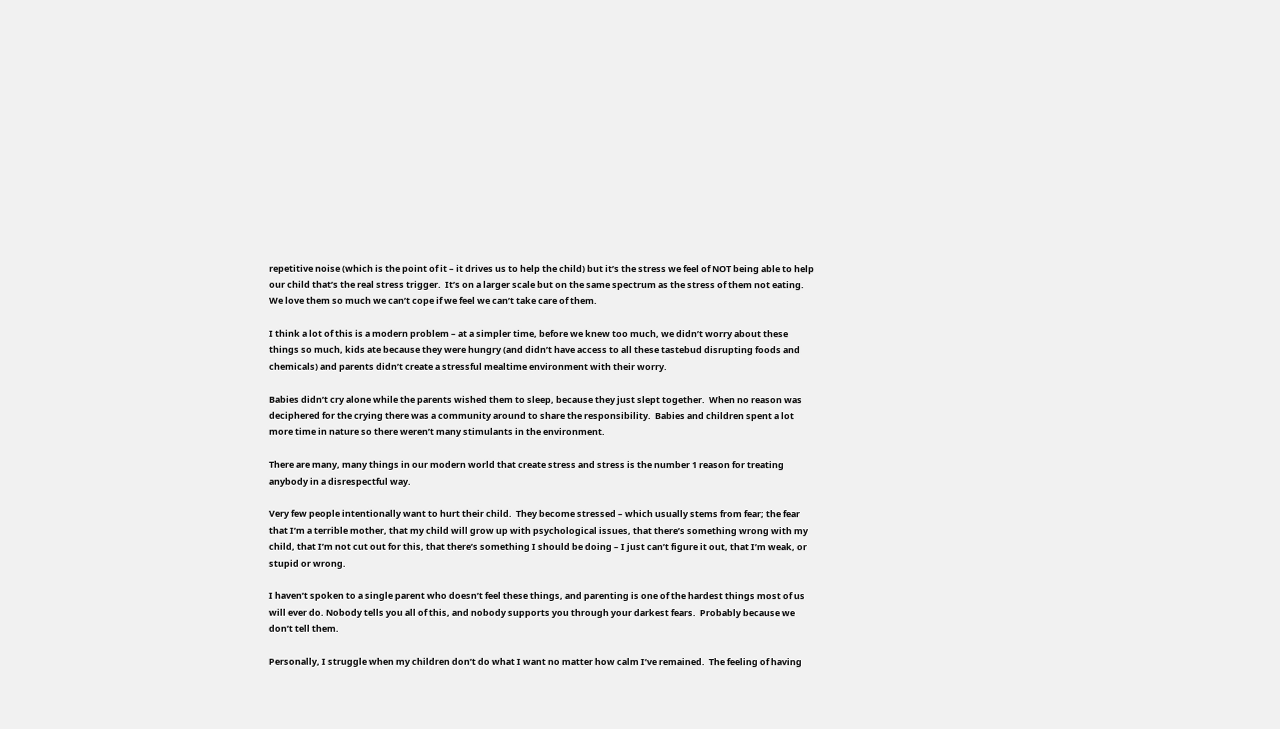repetitive noise (which is the point of it – it drives us to help the child) but it’s the stress we feel of NOT being able to help our child that’s the real stress trigger.  It’s on a larger scale but on the same spectrum as the stress of them not eating.  We love them so much we can’t cope if we feel we can’t take care of them.

I think a lot of this is a modern problem – at a simpler time, before we knew too much, we didn’t worry about these things so much, kids ate because they were hungry (and didn’t have access to all these tastebud disrupting foods and chemicals) and parents didn’t create a stressful mealtime environment with their worry.

Babies didn’t cry alone while the parents wished them to sleep, because they just slept together.  When no reason was deciphered for the crying there was a community around to share the responsibility.  Babies and children spent a lot more time in nature so there weren’t many stimulants in the environment.

There are many, many things in our modern world that create stress and stress is the number 1 reason for treating anybody in a disrespectful way.

Very few people intentionally want to hurt their child.  They become stressed – which usually stems from fear; the fear that I’m a terrible mother, that my child will grow up with psychological issues, that there’s something wrong with my child, that I’m not cut out for this, that there’s something I should be doing – I just can’t figure it out, that I’m weak, or stupid or wrong.

I haven’t spoken to a single parent who doesn’t feel these things, and parenting is one of the hardest things most of us will ever do. Nobody tells you all of this, and nobody supports you through your darkest fears.  Probably because we don’t tell them.

Personally, I struggle when my children don’t do what I want no matter how calm I’ve remained.  The feeling of having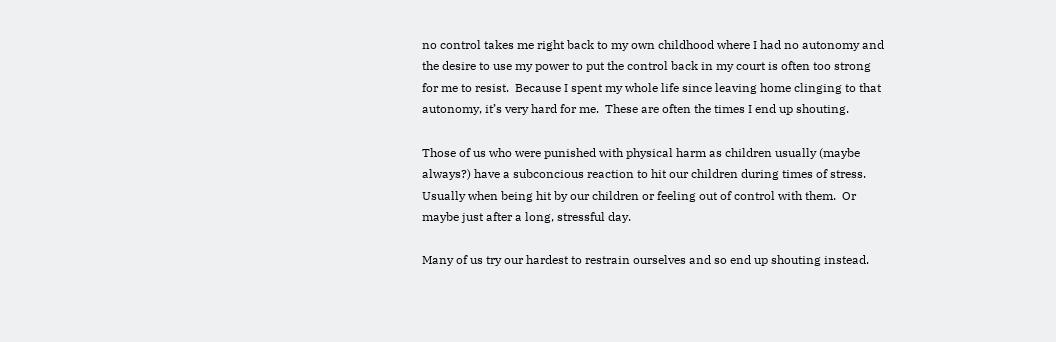no control takes me right back to my own childhood where I had no autonomy and the desire to use my power to put the control back in my court is often too strong for me to resist.  Because I spent my whole life since leaving home clinging to that autonomy, it’s very hard for me.  These are often the times I end up shouting.

Those of us who were punished with physical harm as children usually (maybe always?) have a subconcious reaction to hit our children during times of stress.  Usually when being hit by our children or feeling out of control with them.  Or maybe just after a long, stressful day.

Many of us try our hardest to restrain ourselves and so end up shouting instead.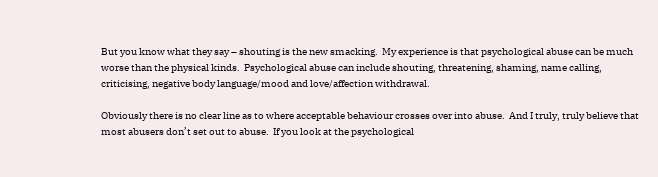But you know what they say – shouting is the new smacking.  My experience is that psychological abuse can be much worse than the physical kinds.  Psychological abuse can include shouting, threatening, shaming, name calling, criticising, negative body language/mood and love/affection withdrawal.

Obviously there is no clear line as to where acceptable behaviour crosses over into abuse.  And I truly, truly believe that most abusers don’t set out to abuse.  If you look at the psychological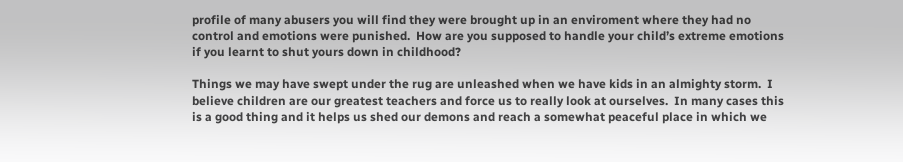profile of many abusers you will find they were brought up in an enviroment where they had no control and emotions were punished.  How are you supposed to handle your child’s extreme emotions if you learnt to shut yours down in childhood?

Things we may have swept under the rug are unleashed when we have kids in an almighty storm.  I believe children are our greatest teachers and force us to really look at ourselves.  In many cases this is a good thing and it helps us shed our demons and reach a somewhat peaceful place in which we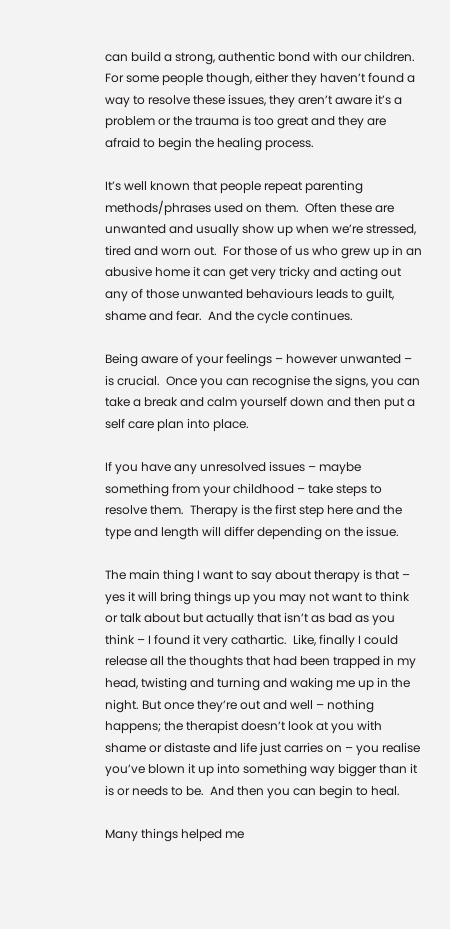can build a strong, authentic bond with our children.  For some people though, either they haven’t found a way to resolve these issues, they aren’t aware it’s a problem or the trauma is too great and they are afraid to begin the healing process.

It’s well known that people repeat parenting methods/phrases used on them.  Often these are unwanted and usually show up when we’re stressed, tired and worn out.  For those of us who grew up in an abusive home it can get very tricky and acting out any of those unwanted behaviours leads to guilt, shame and fear.  And the cycle continues.

Being aware of your feelings – however unwanted – is crucial.  Once you can recognise the signs, you can take a break and calm yourself down and then put a self care plan into place.

If you have any unresolved issues – maybe something from your childhood – take steps to resolve them.  Therapy is the first step here and the type and length will differ depending on the issue.

The main thing I want to say about therapy is that – yes it will bring things up you may not want to think or talk about but actually that isn’t as bad as you think – I found it very cathartic.  Like, finally I could release all the thoughts that had been trapped in my head, twisting and turning and waking me up in the night. But once they’re out and well – nothing happens; the therapist doesn’t look at you with shame or distaste and life just carries on – you realise you’ve blown it up into something way bigger than it is or needs to be.  And then you can begin to heal.

Many things helped me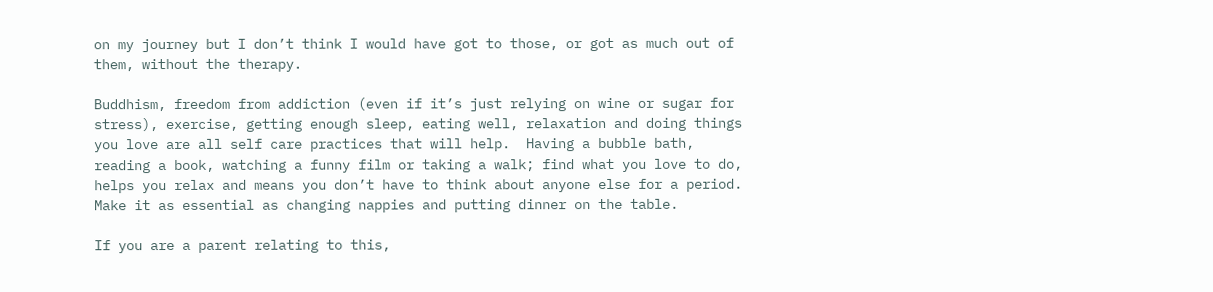on my journey but I don’t think I would have got to those, or got as much out of them, without the therapy.

Buddhism, freedom from addiction (even if it’s just relying on wine or sugar for stress), exercise, getting enough sleep, eating well, relaxation and doing things you love are all self care practices that will help.  Having a bubble bath, reading a book, watching a funny film or taking a walk; find what you love to do, helps you relax and means you don’t have to think about anyone else for a period. Make it as essential as changing nappies and putting dinner on the table.

If you are a parent relating to this,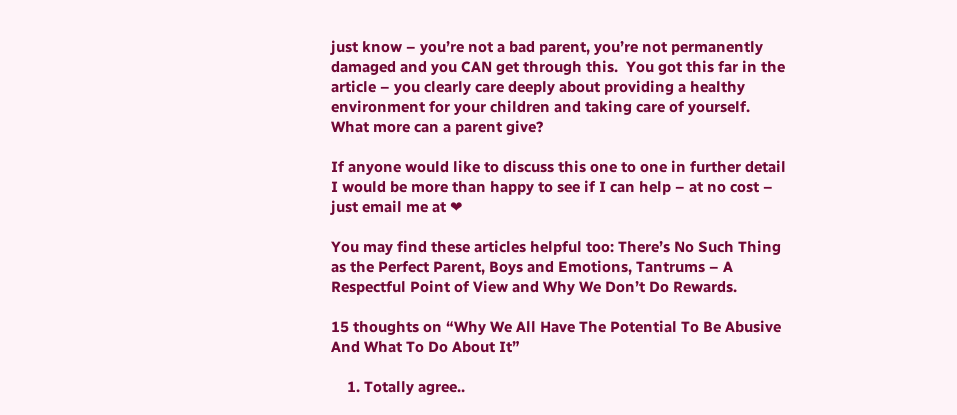just know – you’re not a bad parent, you’re not permanently damaged and you CAN get through this.  You got this far in the article – you clearly care deeply about providing a healthy environment for your children and taking care of yourself.  What more can a parent give?

If anyone would like to discuss this one to one in further detail I would be more than happy to see if I can help – at no cost – just email me at ❤

You may find these articles helpful too: There’s No Such Thing as the Perfect Parent, Boys and Emotions, Tantrums – A Respectful Point of View and Why We Don’t Do Rewards.

15 thoughts on “Why We All Have The Potential To Be Abusive And What To Do About It”

    1. Totally agree..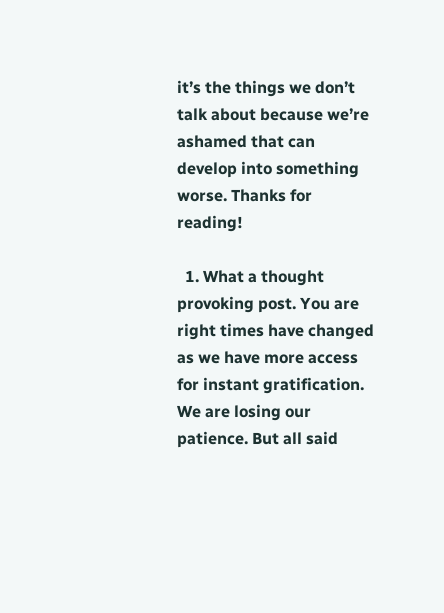it’s the things we don’t talk about because we’re ashamed that can develop into something worse. Thanks for reading!

  1. What a thought provoking post. You are right times have changed as we have more access for instant gratification. We are losing our patience. But all said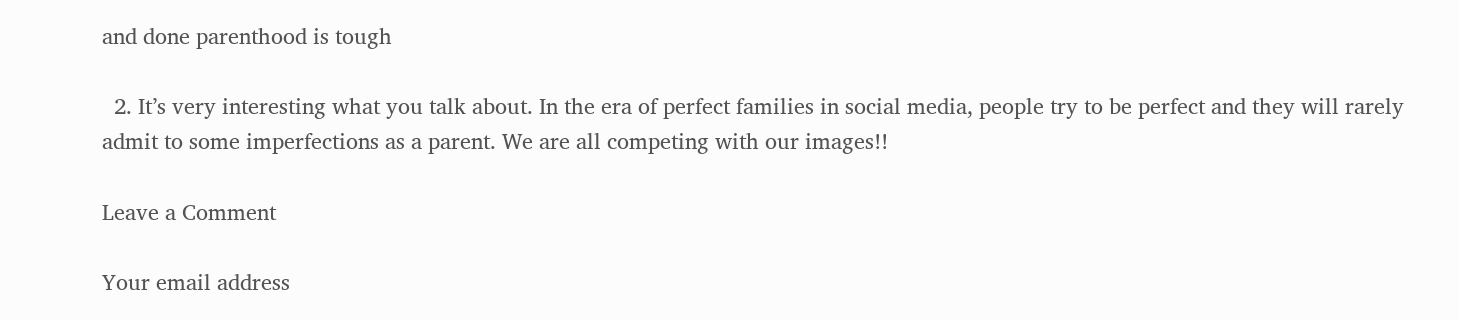and done parenthood is tough

  2. It’s very interesting what you talk about. In the era of perfect families in social media, people try to be perfect and they will rarely admit to some imperfections as a parent. We are all competing with our images!!

Leave a Comment

Your email address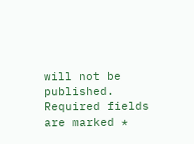will not be published. Required fields are marked *